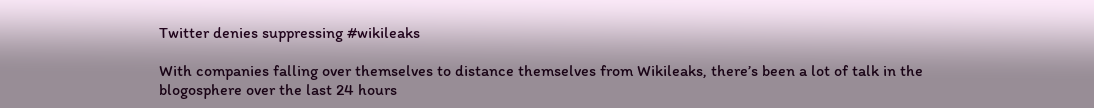Twitter denies suppressing #wikileaks

With companies falling over themselves to distance themselves from Wikileaks, there’s been a lot of talk in the blogosphere over the last 24 hours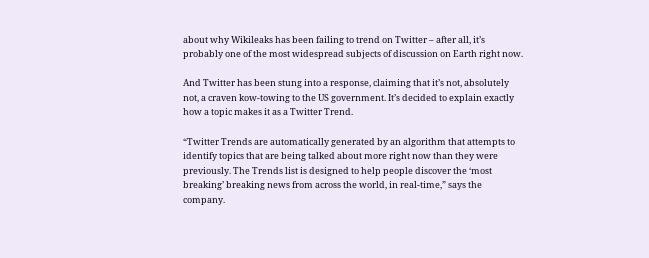about why Wikileaks has been failing to trend on Twitter – after all, it’s probably one of the most widespread subjects of discussion on Earth right now.

And Twitter has been stung into a response, claiming that it’s not, absolutely not, a craven kow-towing to the US government. It’s decided to explain exactly how a topic makes it as a Twitter Trend.

“Twitter Trends are automatically generated by an algorithm that attempts to identify topics that are being talked about more right now than they were previously. The Trends list is designed to help people discover the ‘most breaking’ breaking news from across the world, in real-time,” says the company.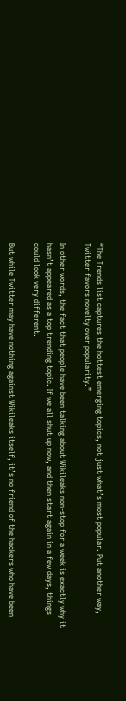“The Trends list captures the hottest emerging topics, not just what’s most popular. Put another way, Twitter favors novelty over popularity.”

In other words, the fact that people have been talking about Wikileaks non-stop for a week is exactly why it hasn’t appeared as a top trending topic. If we all shut up now, and then start again in a few days, things could look very different.

But while Twitter may have nothing against Wikileaks itself, it’s no friend of the hackers who have been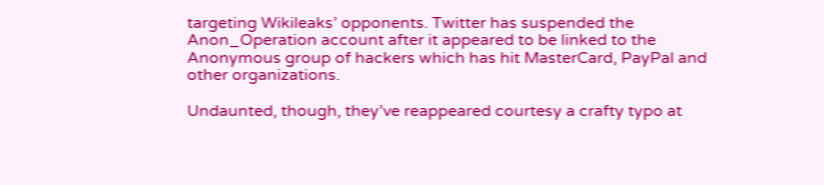targeting Wikileaks’ opponents. Twitter has suspended the Anon_Operation account after it appeared to be linked to the Anonymous group of hackers which has hit MasterCard, PayPal and other organizations.

Undaunted, though, they’ve reappeared courtesy a crafty typo at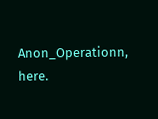Anon_Operationn, here.